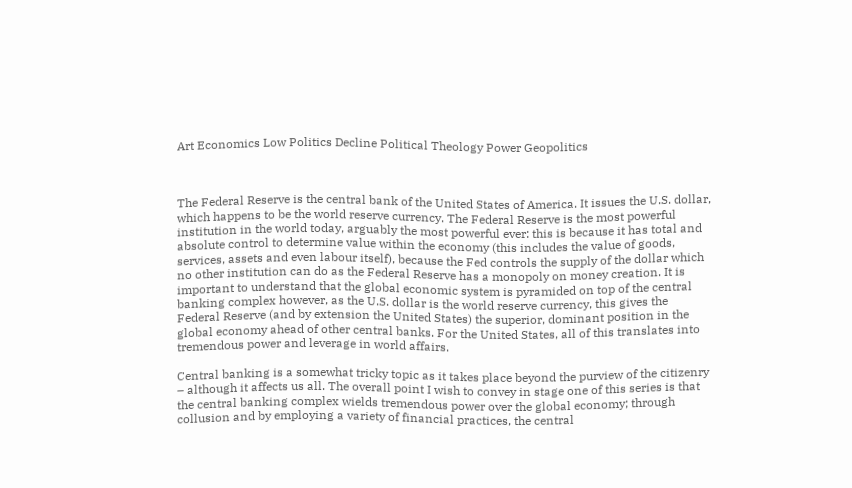Art Economics Low Politics Decline Political Theology Power Geopolitics



The Federal Reserve is the central bank of the United States of America. It issues the U.S. dollar, which happens to be the world reserve currency. The Federal Reserve is the most powerful institution in the world today, arguably the most powerful ever: this is because it has total and absolute control to determine value within the economy (this includes the value of goods, services, assets and even labour itself), because the Fed controls the supply of the dollar which no other institution can do as the Federal Reserve has a monopoly on money creation. It is important to understand that the global economic system is pyramided on top of the central banking complex however, as the U.S. dollar is the world reserve currency, this gives the Federal Reserve (and by extension the United States) the superior, dominant position in the global economy ahead of other central banks. For the United States, all of this translates into tremendous power and leverage in world affairs.

Central banking is a somewhat tricky topic as it takes place beyond the purview of the citizenry – although it affects us all. The overall point I wish to convey in stage one of this series is that the central banking complex wields tremendous power over the global economy; through collusion and by employing a variety of financial practices, the central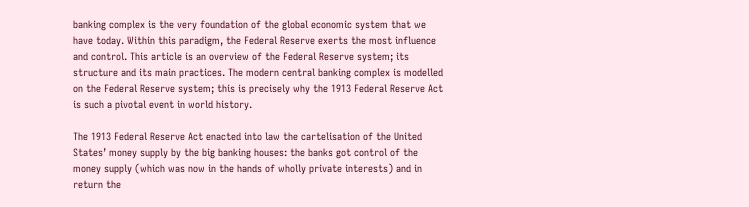banking complex is the very foundation of the global economic system that we have today. Within this paradigm, the Federal Reserve exerts the most influence and control. This article is an overview of the Federal Reserve system; its structure and its main practices. The modern central banking complex is modelled on the Federal Reserve system; this is precisely why the 1913 Federal Reserve Act is such a pivotal event in world history.

The 1913 Federal Reserve Act enacted into law the cartelisation of the United States’ money supply by the big banking houses: the banks got control of the money supply (which was now in the hands of wholly private interests) and in return the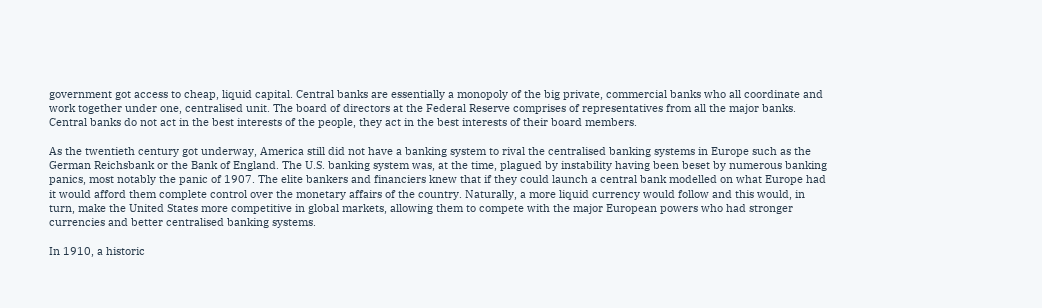government got access to cheap, liquid capital. Central banks are essentially a monopoly of the big private, commercial banks who all coordinate and work together under one, centralised unit. The board of directors at the Federal Reserve comprises of representatives from all the major banks. Central banks do not act in the best interests of the people, they act in the best interests of their board members.

As the twentieth century got underway, America still did not have a banking system to rival the centralised banking systems in Europe such as the German Reichsbank or the Bank of England. The U.S. banking system was, at the time, plagued by instability having been beset by numerous banking panics, most notably the panic of 1907. The elite bankers and financiers knew that if they could launch a central bank modelled on what Europe had it would afford them complete control over the monetary affairs of the country. Naturally, a more liquid currency would follow and this would, in turn, make the United States more competitive in global markets, allowing them to compete with the major European powers who had stronger currencies and better centralised banking systems.

In 1910, a historic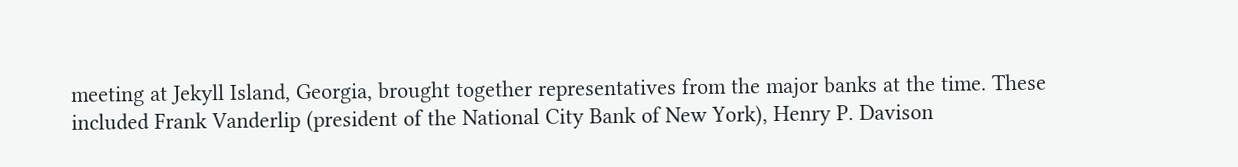meeting at Jekyll Island, Georgia, brought together representatives from the major banks at the time. These included Frank Vanderlip (president of the National City Bank of New York), Henry P. Davison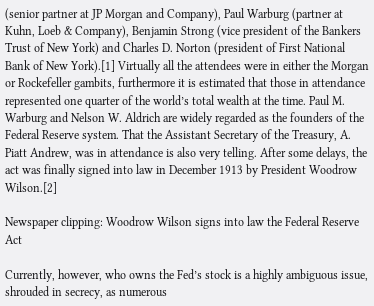(senior partner at JP Morgan and Company), Paul Warburg (partner at Kuhn, Loeb & Company), Benjamin Strong (vice president of the Bankers Trust of New York) and Charles D. Norton (president of First National Bank of New York).[1] Virtually all the attendees were in either the Morgan or Rockefeller gambits, furthermore it is estimated that those in attendance represented one quarter of the world’s total wealth at the time. Paul M. Warburg and Nelson W. Aldrich are widely regarded as the founders of the Federal Reserve system. That the Assistant Secretary of the Treasury, A. Piatt Andrew, was in attendance is also very telling. After some delays, the act was finally signed into law in December 1913 by President Woodrow Wilson.[2]

Newspaper clipping: Woodrow Wilson signs into law the Federal Reserve Act

Currently, however, who owns the Fed’s stock is a highly ambiguous issue, shrouded in secrecy, as numerous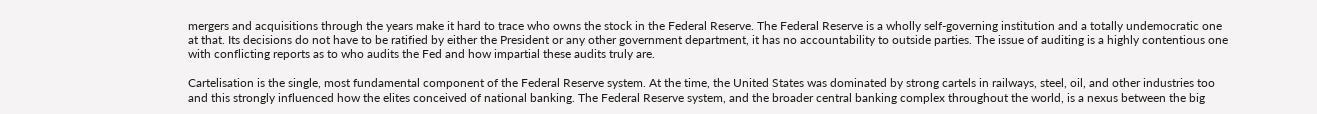mergers and acquisitions through the years make it hard to trace who owns the stock in the Federal Reserve. The Federal Reserve is a wholly self-governing institution and a totally undemocratic one at that. Its decisions do not have to be ratified by either the President or any other government department, it has no accountability to outside parties. The issue of auditing is a highly contentious one with conflicting reports as to who audits the Fed and how impartial these audits truly are.

Cartelisation is the single, most fundamental component of the Federal Reserve system. At the time, the United States was dominated by strong cartels in railways, steel, oil, and other industries too and this strongly influenced how the elites conceived of national banking. The Federal Reserve system, and the broader central banking complex throughout the world, is a nexus between the big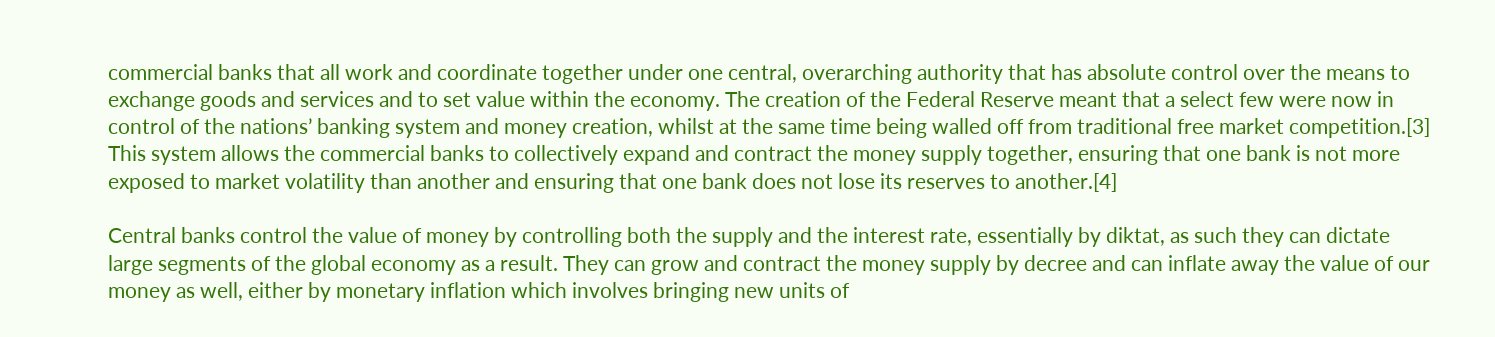commercial banks that all work and coordinate together under one central, overarching authority that has absolute control over the means to exchange goods and services and to set value within the economy. The creation of the Federal Reserve meant that a select few were now in control of the nations’ banking system and money creation, whilst at the same time being walled off from traditional free market competition.[3] This system allows the commercial banks to collectively expand and contract the money supply together, ensuring that one bank is not more exposed to market volatility than another and ensuring that one bank does not lose its reserves to another.[4]

Central banks control the value of money by controlling both the supply and the interest rate, essentially by diktat, as such they can dictate large segments of the global economy as a result. They can grow and contract the money supply by decree and can inflate away the value of our money as well, either by monetary inflation which involves bringing new units of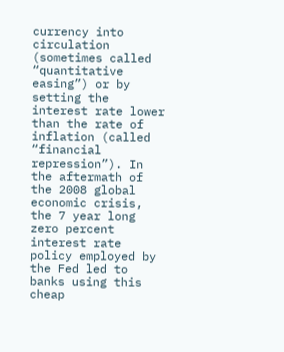currency into circulation (sometimes called “quantitative easing”) or by setting the interest rate lower than the rate of inflation (called “financial repression”). In the aftermath of the 2008 global economic crisis, the 7 year long zero percent interest rate policy employed by the Fed led to banks using this cheap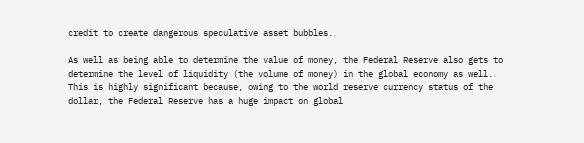credit to create dangerous speculative asset bubbles.

As well as being able to determine the value of money, the Federal Reserve also gets to determine the level of liquidity (the volume of money) in the global economy as well. This is highly significant because, owing to the world reserve currency status of the dollar, the Federal Reserve has a huge impact on global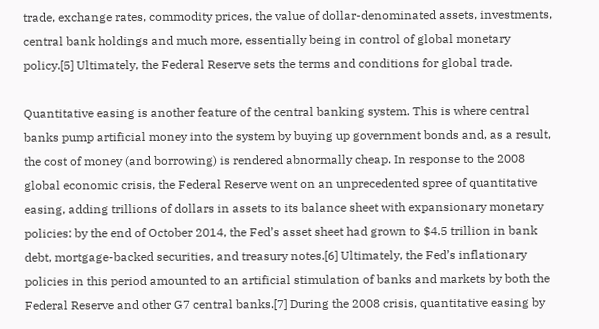trade, exchange rates, commodity prices, the value of dollar-denominated assets, investments, central bank holdings and much more, essentially being in control of global monetary policy.[5] Ultimately, the Federal Reserve sets the terms and conditions for global trade.

Quantitative easing is another feature of the central banking system. This is where central banks pump artificial money into the system by buying up government bonds and, as a result, the cost of money (and borrowing) is rendered abnormally cheap. In response to the 2008 global economic crisis, the Federal Reserve went on an unprecedented spree of quantitative easing, adding trillions of dollars in assets to its balance sheet with expansionary monetary policies: by the end of October 2014, the Fed’s asset sheet had grown to $4.5 trillion in bank debt, mortgage-backed securities, and treasury notes.[6] Ultimately, the Fed’s inflationary policies in this period amounted to an artificial stimulation of banks and markets by both the Federal Reserve and other G7 central banks.[7] During the 2008 crisis, quantitative easing by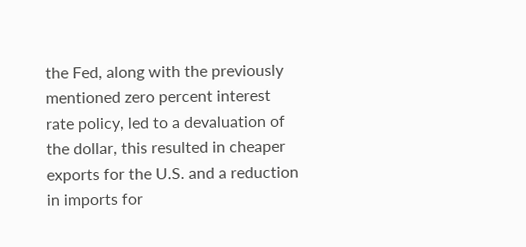the Fed, along with the previously mentioned zero percent interest rate policy, led to a devaluation of the dollar, this resulted in cheaper exports for the U.S. and a reduction in imports for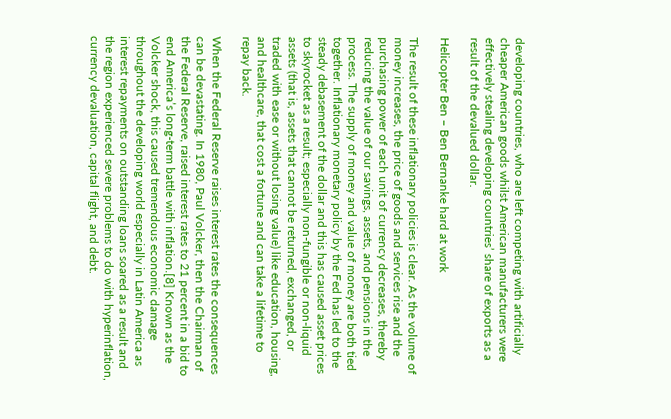developing countries, who are left competing with artificially cheaper American goods whilst American manufacturers were effectively stealing developing countries’ share of exports as a result of the devalued dollar.

Helicopter Ben – Ben Bernanke hard at work

The result of these inflationary policies is clear. As the volume of money increases, the price of goods and services rise and the purchasing power of each unit of currency decreases, thereby reducing the value of our savings, assets, and pensions in the process. The supply of money and value of money are both tied together. Inflationary monetary policy by the Fed has led to the steady debasement of the dollar and this has caused asset prices to skyrocket as a result; especially non-fungible or non-liquid assets (that is, assets that cannot be returned, exchanged, or traded with ease or without losing value) like education, housing, and healthcare, that cost a fortune and can take a lifetime to repay back.

When the Federal Reserve raises interest rates the consequences can be devastating. In 1980, Paul Volcker, then the Chairman of the Federal Reserve, raised interest rates to 21 percent in a bid to end America’s long-term battle with inflation.[8] Known as the Volcker shock, this caused tremendous economic damage throughout the developing world especially in Latin America as interest repayments on outstanding loans soared as a result and the region experienced severe problems to do with hyperinflation, currency devaluation, capital flight, and debt.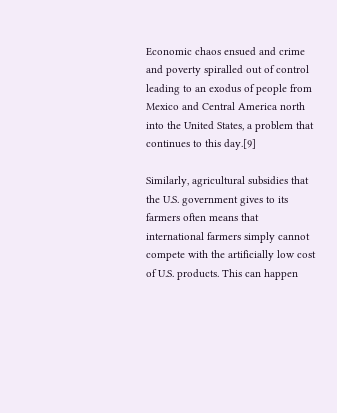Economic chaos ensued and crime and poverty spiralled out of control leading to an exodus of people from Mexico and Central America north into the United States, a problem that continues to this day.[9]

Similarly, agricultural subsidies that the U.S. government gives to its farmers often means that international farmers simply cannot compete with the artificially low cost of U.S. products. This can happen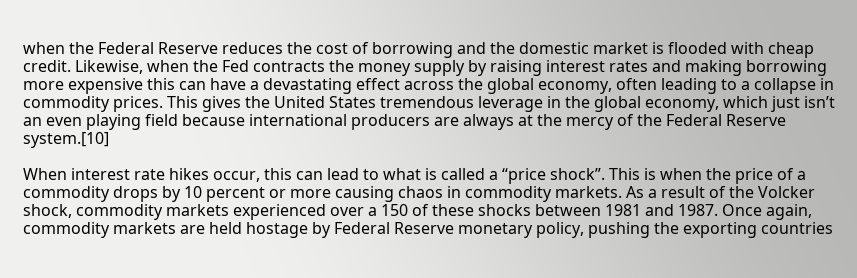when the Federal Reserve reduces the cost of borrowing and the domestic market is flooded with cheap credit. Likewise, when the Fed contracts the money supply by raising interest rates and making borrowing more expensive this can have a devastating effect across the global economy, often leading to a collapse in commodity prices. This gives the United States tremendous leverage in the global economy, which just isn’t an even playing field because international producers are always at the mercy of the Federal Reserve system.[10]

When interest rate hikes occur, this can lead to what is called a “price shock”. This is when the price of a commodity drops by 10 percent or more causing chaos in commodity markets. As a result of the Volcker shock, commodity markets experienced over a 150 of these shocks between 1981 and 1987. Once again, commodity markets are held hostage by Federal Reserve monetary policy, pushing the exporting countries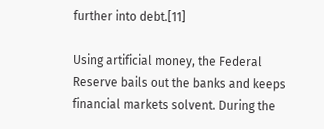further into debt.[11]

Using artificial money, the Federal Reserve bails out the banks and keeps financial markets solvent. During the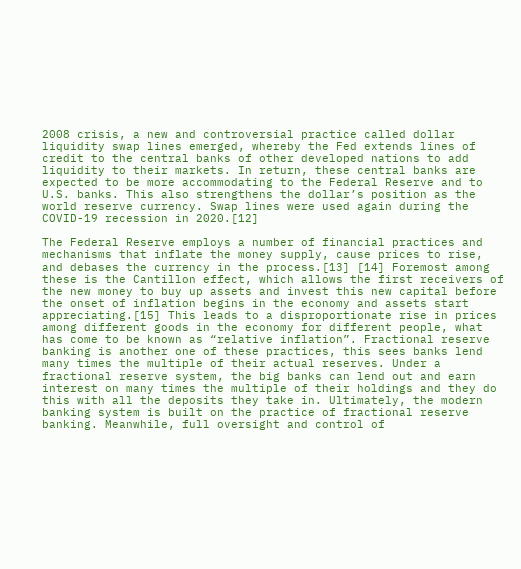2008 crisis, a new and controversial practice called dollar liquidity swap lines emerged, whereby the Fed extends lines of credit to the central banks of other developed nations to add liquidity to their markets. In return, these central banks are expected to be more accommodating to the Federal Reserve and to U.S. banks. This also strengthens the dollar’s position as the world reserve currency. Swap lines were used again during the COVID-19 recession in 2020.[12]

The Federal Reserve employs a number of financial practices and mechanisms that inflate the money supply, cause prices to rise, and debases the currency in the process.[13] [14] Foremost among these is the Cantillon effect, which allows the first receivers of the new money to buy up assets and invest this new capital before the onset of inflation begins in the economy and assets start appreciating.[15] This leads to a disproportionate rise in prices among different goods in the economy for different people, what has come to be known as “relative inflation”. Fractional reserve banking is another one of these practices, this sees banks lend many times the multiple of their actual reserves. Under a fractional reserve system, the big banks can lend out and earn interest on many times the multiple of their holdings and they do this with all the deposits they take in. Ultimately, the modern banking system is built on the practice of fractional reserve banking. Meanwhile, full oversight and control of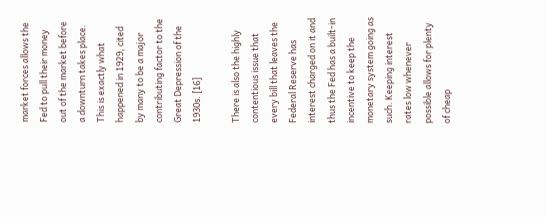market forces allows the Fed to pull their money out of the market before a downturn takes place. This is exactly what happened in 1929, cited by many to be a major contributing factor to the Great Depression of the 1930s. [16]

There is also the highly contentious issue that every bill that leaves the Federal Reserve has interest charged on it and thus the Fed has a built-in incentive to keep the monetary system going as such. Keeping interest rates low whenever possible allows for plenty of cheap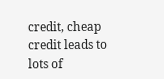credit, cheap credit leads to lots of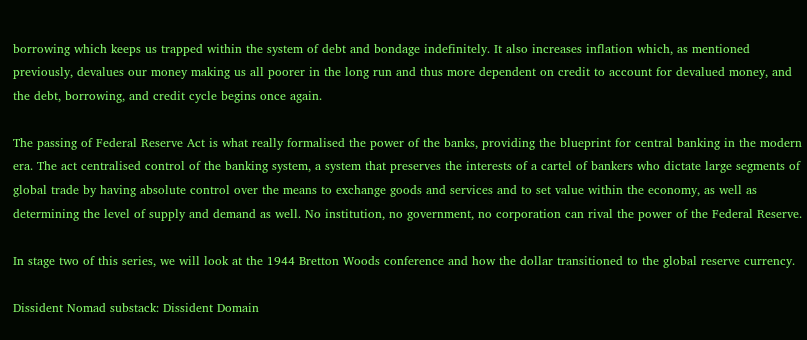borrowing which keeps us trapped within the system of debt and bondage indefinitely. It also increases inflation which, as mentioned previously, devalues our money making us all poorer in the long run and thus more dependent on credit to account for devalued money, and the debt, borrowing, and credit cycle begins once again.

The passing of Federal Reserve Act is what really formalised the power of the banks, providing the blueprint for central banking in the modern era. The act centralised control of the banking system, a system that preserves the interests of a cartel of bankers who dictate large segments of global trade by having absolute control over the means to exchange goods and services and to set value within the economy, as well as determining the level of supply and demand as well. No institution, no government, no corporation can rival the power of the Federal Reserve.

In stage two of this series, we will look at the 1944 Bretton Woods conference and how the dollar transitioned to the global reserve currency.

Dissident Nomad substack: Dissident Domain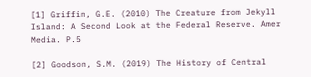[1] Griffin, G.E. (2010) The Creature from Jekyll Island: A Second Look at the Federal Reserve. Amer Media. P.5

[2] Goodson, S.M. (2019) The History of Central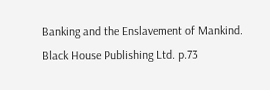Banking and the Enslavement of Mankind. Black House Publishing Ltd. p.73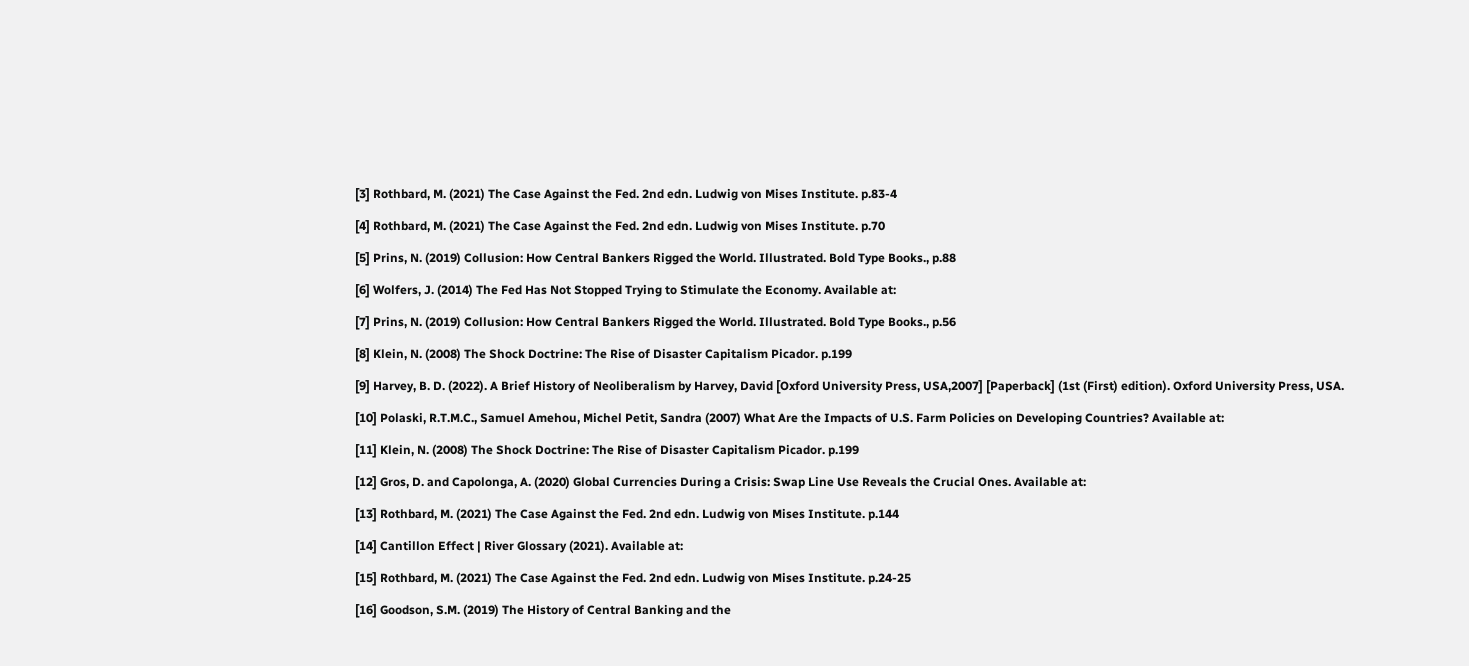[3] Rothbard, M. (2021) The Case Against the Fed. 2nd edn. Ludwig von Mises Institute. p.83-4

[4] Rothbard, M. (2021) The Case Against the Fed. 2nd edn. Ludwig von Mises Institute. p.70

[5] Prins, N. (2019) Collusion: How Central Bankers Rigged the World. Illustrated. Bold Type Books., p.88

[6] Wolfers, J. (2014) The Fed Has Not Stopped Trying to Stimulate the Economy. Available at:

[7] Prins, N. (2019) Collusion: How Central Bankers Rigged the World. Illustrated. Bold Type Books., p.56

[8] Klein, N. (2008) The Shock Doctrine: The Rise of Disaster Capitalism Picador. p.199

[9] Harvey, B. D. (2022). A Brief History of Neoliberalism by Harvey, David [Oxford University Press, USA,2007] [Paperback] (1st (First) edition). Oxford University Press, USA.

[10] Polaski, R.T.M.C., Samuel Amehou, Michel Petit, Sandra (2007) What Are the Impacts of U.S. Farm Policies on Developing Countries? Available at:

[11] Klein, N. (2008) The Shock Doctrine: The Rise of Disaster Capitalism Picador. p.199

[12] Gros, D. and Capolonga, A. (2020) Global Currencies During a Crisis: Swap Line Use Reveals the Crucial Ones. Available at:

[13] Rothbard, M. (2021) The Case Against the Fed. 2nd edn. Ludwig von Mises Institute. p.144

[14] Cantillon Effect | River Glossary (2021). Available at:

[15] Rothbard, M. (2021) The Case Against the Fed. 2nd edn. Ludwig von Mises Institute. p.24-25

[16] Goodson, S.M. (2019) The History of Central Banking and the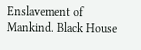Enslavement of Mankind. Black House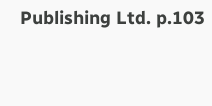Publishing Ltd. p.103